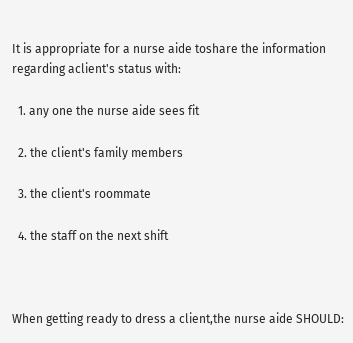It is appropriate for a nurse aide toshare the information regarding aclient's status with:

  1. any one the nurse aide sees fit

  2. the client's family members

  3. the client's roommate

  4. the staff on the next shift



When getting ready to dress a client,the nurse aide SHOULD: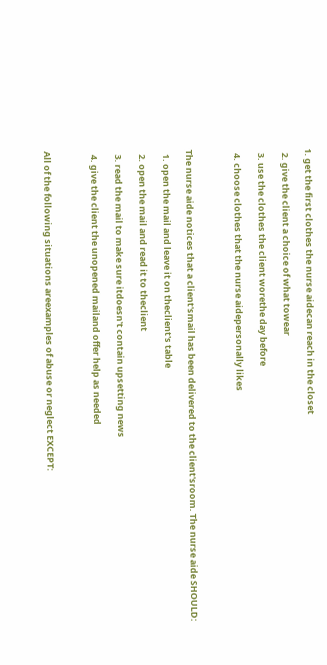1. get the first clothes the nurse aidecan reach in the closet

  2. give the client a choice of what towear

  3. use the clothes the client worethe day before

  4. choose clothes that the nurse aidepersonally likes



The nurse aide notices that a client'smail has been delivered to the client'sroom. The nurse aide SHOULD:

  1. open the mail and leave it on theclient's table

  2. open the mail and read it to theclient

  3. read the mail to make sure itdoesn't contain upsetting news

  4. give the client the unopened mailand offer help as needed



All of the following situations areexamples of abuse or neglect EXCEPT: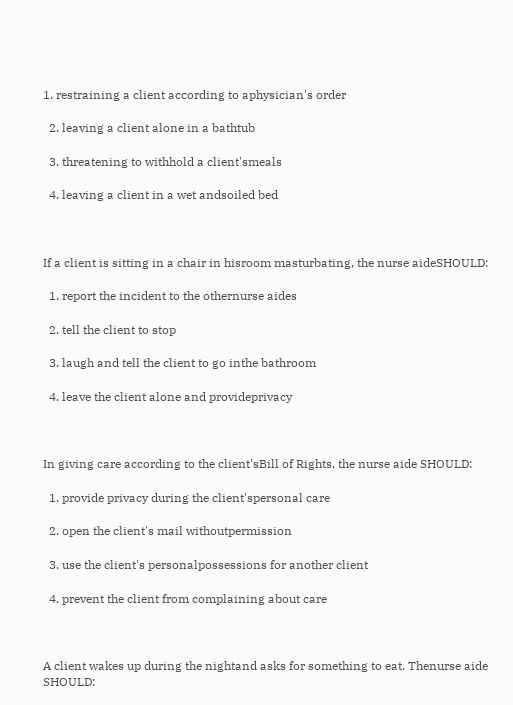1. restraining a client according to aphysician's order

  2. leaving a client alone in a bathtub

  3. threatening to withhold a client'smeals

  4. leaving a client in a wet andsoiled bed



If a client is sitting in a chair in hisroom masturbating, the nurse aideSHOULD:

  1. report the incident to the othernurse aides

  2. tell the client to stop

  3. laugh and tell the client to go inthe bathroom

  4. leave the client alone and provideprivacy



In giving care according to the client'sBill of Rights, the nurse aide SHOULD:

  1. provide privacy during the client'spersonal care

  2. open the client's mail withoutpermission

  3. use the client's personalpossessions for another client

  4. prevent the client from complaining about care



A client wakes up during the nightand asks for something to eat. Thenurse aide SHOULD: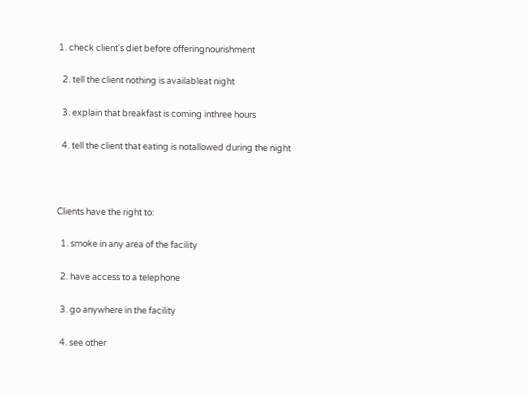1. check client's diet before offeringnourishment

  2. tell the client nothing is availableat night

  3. explain that breakfast is coming inthree hours

  4. tell the client that eating is notallowed during the night



Clients have the right to:

  1. smoke in any area of the facility

  2. have access to a telephone

  3. go anywhere in the facility

  4. see other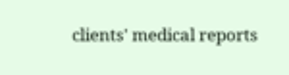clients' medical reports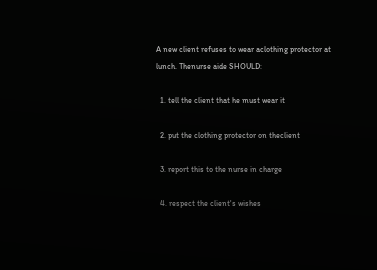A new client refuses to wear aclothing protector at lunch. Thenurse aide SHOULD:

  1. tell the client that he must wear it

  2. put the clothing protector on theclient

  3. report this to the nurse in charge

  4. respect the client's wishes